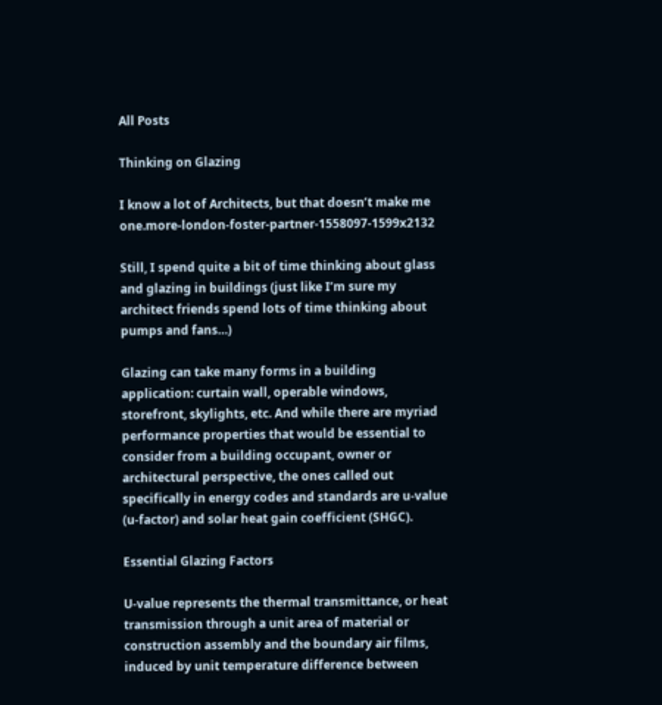All Posts

Thinking on Glazing

I know a lot of Architects, but that doesn’t make me one.more-london-foster-partner-1558097-1599x2132

Still, I spend quite a bit of time thinking about glass and glazing in buildings (just like I’m sure my architect friends spend lots of time thinking about pumps and fans…)

Glazing can take many forms in a building application: curtain wall, operable windows, storefront, skylights, etc. And while there are myriad performance properties that would be essential to consider from a building occupant, owner or architectural perspective, the ones called out specifically in energy codes and standards are u-value (u-factor) and solar heat gain coefficient (SHGC).

Essential Glazing Factors

U-value represents the thermal transmittance, or heat transmission through a unit area of material or construction assembly and the boundary air films, induced by unit temperature difference between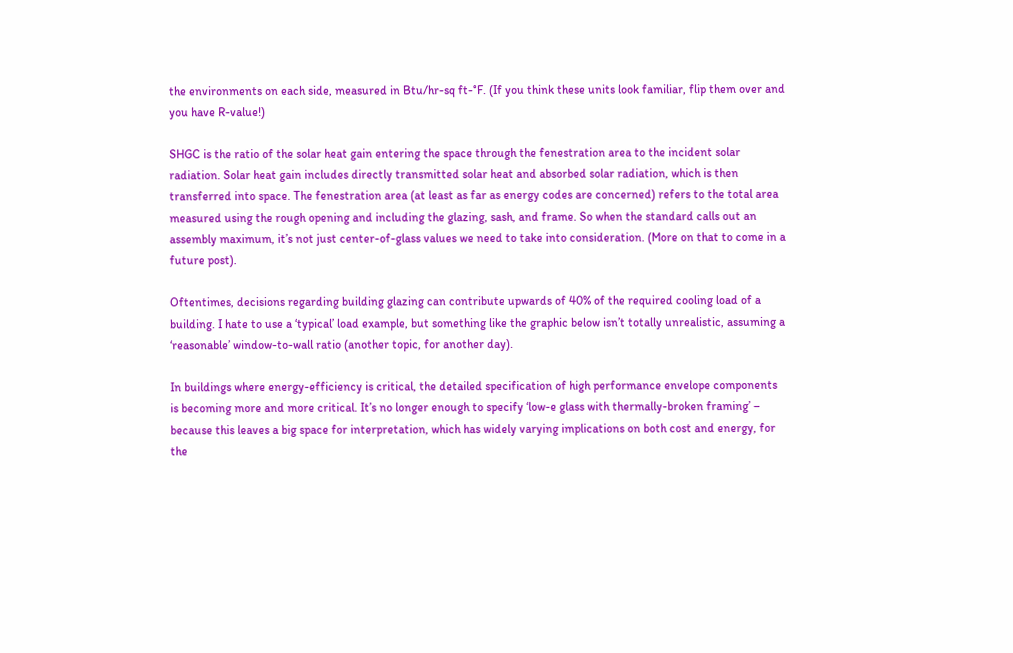the environments on each side, measured in Btu/hr-sq ft-°F. (If you think these units look familiar, flip them over and you have R-value!)

SHGC is the ratio of the solar heat gain entering the space through the fenestration area to the incident solar radiation. Solar heat gain includes directly transmitted solar heat and absorbed solar radiation, which is then transferred into space. The fenestration area (at least as far as energy codes are concerned) refers to the total area measured using the rough opening and including the glazing, sash, and frame. So when the standard calls out an assembly maximum, it’s not just center-of-glass values we need to take into consideration. (More on that to come in a future post).

Oftentimes, decisions regarding building glazing can contribute upwards of 40% of the required cooling load of a building. I hate to use a ‘typical’ load example, but something like the graphic below isn’t totally unrealistic, assuming a ‘reasonable’ window-to-wall ratio (another topic, for another day).

In buildings where energy-efficiency is critical, the detailed specification of high performance envelope components is becoming more and more critical. It’s no longer enough to specify ‘low-e glass with thermally-broken framing’ – because this leaves a big space for interpretation, which has widely varying implications on both cost and energy, for the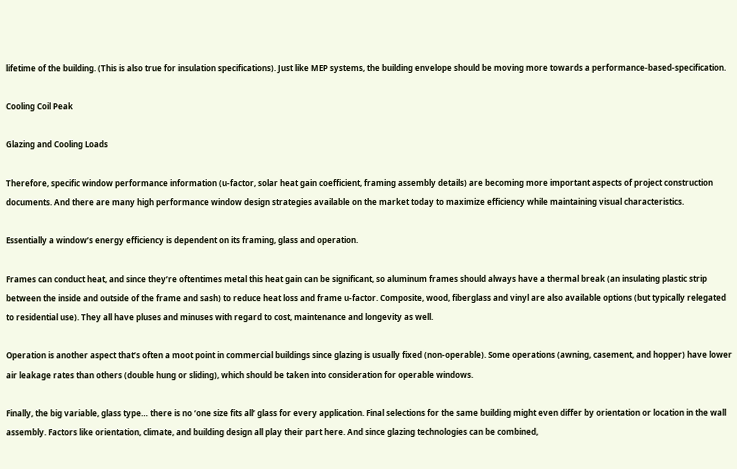lifetime of the building. (This is also true for insulation specifications). Just like MEP systems, the building envelope should be moving more towards a performance-based-specification.

Cooling Coil Peak

Glazing and Cooling Loads

Therefore, specific window performance information (u-factor, solar heat gain coefficient, framing assembly details) are becoming more important aspects of project construction documents. And there are many high performance window design strategies available on the market today to maximize efficiency while maintaining visual characteristics.

Essentially a window’s energy efficiency is dependent on its framing, glass and operation.

Frames can conduct heat, and since they’re oftentimes metal this heat gain can be significant, so aluminum frames should always have a thermal break (an insulating plastic strip between the inside and outside of the frame and sash) to reduce heat loss and frame u-factor. Composite, wood, fiberglass and vinyl are also available options (but typically relegated to residential use). They all have pluses and minuses with regard to cost, maintenance and longevity as well.

Operation is another aspect that’s often a moot point in commercial buildings since glazing is usually fixed (non-operable). Some operations (awning, casement, and hopper) have lower air leakage rates than others (double hung or sliding), which should be taken into consideration for operable windows.

Finally, the big variable, glass type… there is no ‘one size fits all’ glass for every application. Final selections for the same building might even differ by orientation or location in the wall assembly. Factors like orientation, climate, and building design all play their part here. And since glazing technologies can be combined,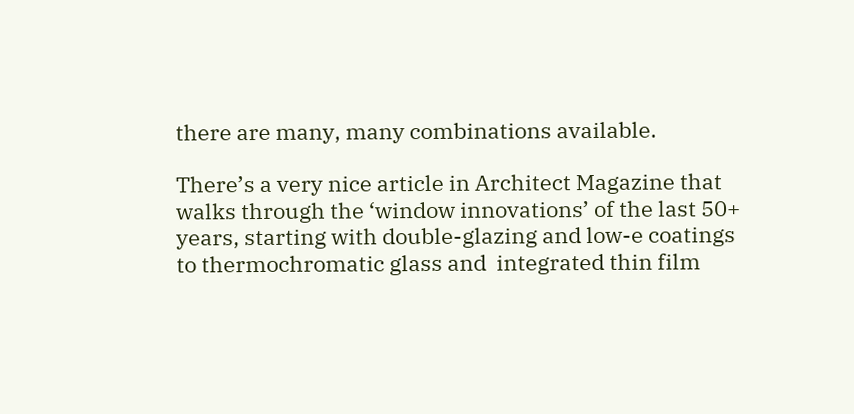there are many, many combinations available.

There’s a very nice article in Architect Magazine that walks through the ‘window innovations’ of the last 50+ years, starting with double-glazing and low-e coatings to thermochromatic glass and  integrated thin film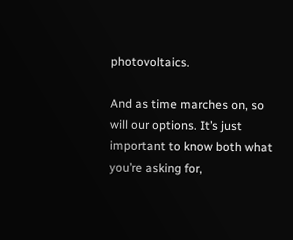photovoltaics.

And as time marches on, so will our options. It’s just important to know both what you’re asking for,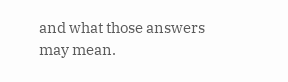and what those answers may mean.